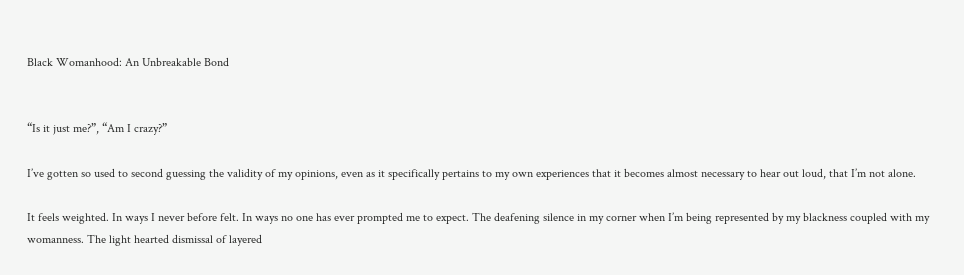Black Womanhood: An Unbreakable Bond


“Is it just me?”, “Am I crazy?”

I’ve gotten so used to second guessing the validity of my opinions, even as it specifically pertains to my own experiences that it becomes almost necessary to hear out loud, that I’m not alone.

It feels weighted. In ways I never before felt. In ways no one has ever prompted me to expect. The deafening silence in my corner when I’m being represented by my blackness coupled with my womanness. The light hearted dismissal of layered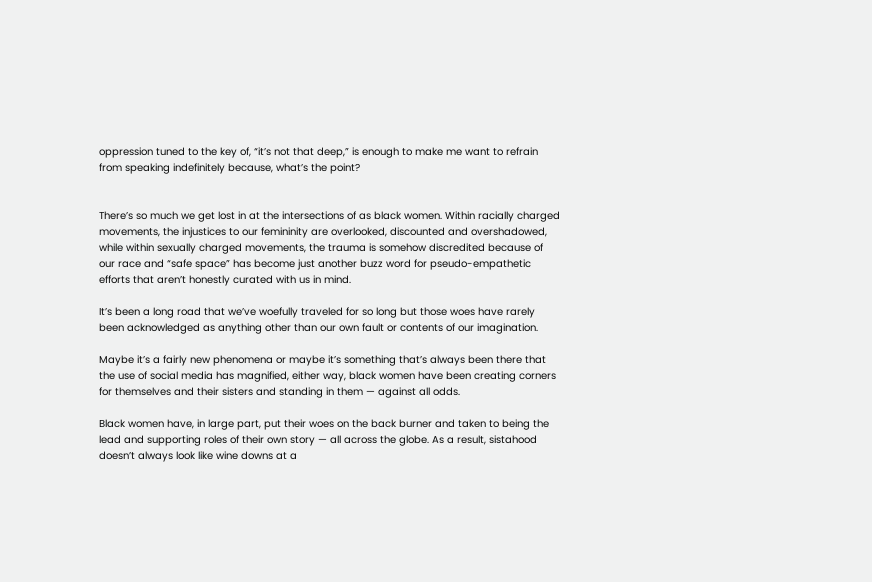oppression tuned to the key of, “it’s not that deep,” is enough to make me want to refrain from speaking indefinitely because, what’s the point?


There’s so much we get lost in at the intersections of as black women. Within racially charged movements, the injustices to our femininity are overlooked, discounted and overshadowed, while within sexually charged movements, the trauma is somehow discredited because of our race and “safe space” has become just another buzz word for pseudo-empathetic efforts that aren’t honestly curated with us in mind.

It’s been a long road that we’ve woefully traveled for so long but those woes have rarely been acknowledged as anything other than our own fault or contents of our imagination.

Maybe it’s a fairly new phenomena or maybe it’s something that’s always been there that the use of social media has magnified, either way, black women have been creating corners for themselves and their sisters and standing in them — against all odds.

Black women have, in large part, put their woes on the back burner and taken to being the lead and supporting roles of their own story — all across the globe. As a result, sistahood doesn’t always look like wine downs at a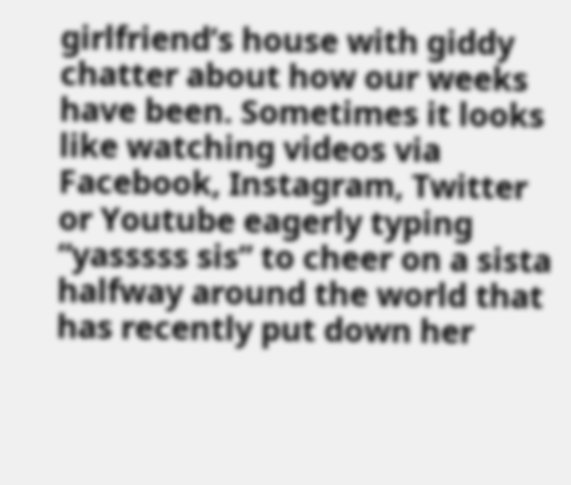girlfriend’s house with giddy chatter about how our weeks have been. Sometimes it looks like watching videos via Facebook, Instagram, Twitter or Youtube eagerly typing “yasssss sis” to cheer on a sista halfway around the world that has recently put down her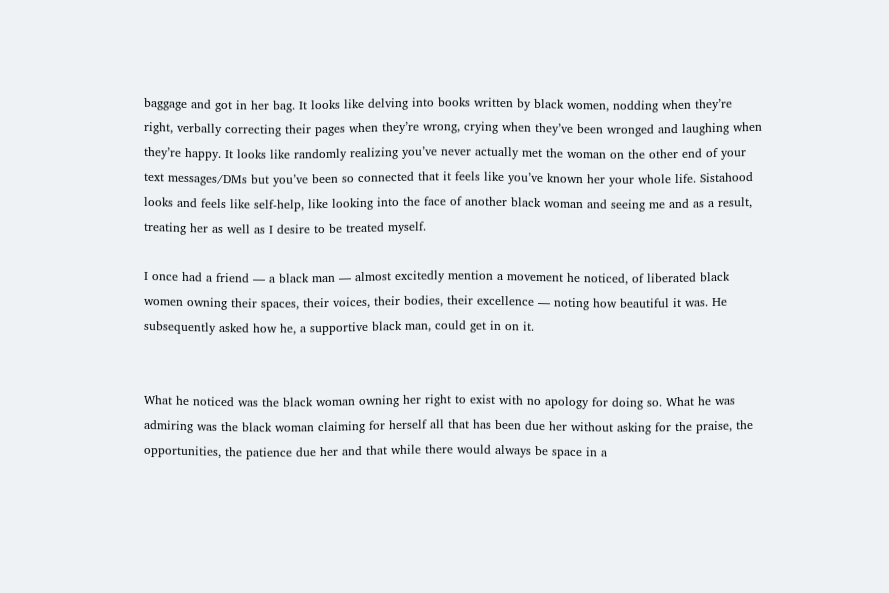baggage and got in her bag. It looks like delving into books written by black women, nodding when they’re right, verbally correcting their pages when they’re wrong, crying when they’ve been wronged and laughing when they’re happy. It looks like randomly realizing you’ve never actually met the woman on the other end of your text messages/DMs but you’ve been so connected that it feels like you’ve known her your whole life. Sistahood looks and feels like self-help, like looking into the face of another black woman and seeing me and as a result, treating her as well as I desire to be treated myself.

I once had a friend — a black man — almost excitedly mention a movement he noticed, of liberated black women owning their spaces, their voices, their bodies, their excellence — noting how beautiful it was. He subsequently asked how he, a supportive black man, could get in on it.


What he noticed was the black woman owning her right to exist with no apology for doing so. What he was admiring was the black woman claiming for herself all that has been due her without asking for the praise, the opportunities, the patience due her and that while there would always be space in a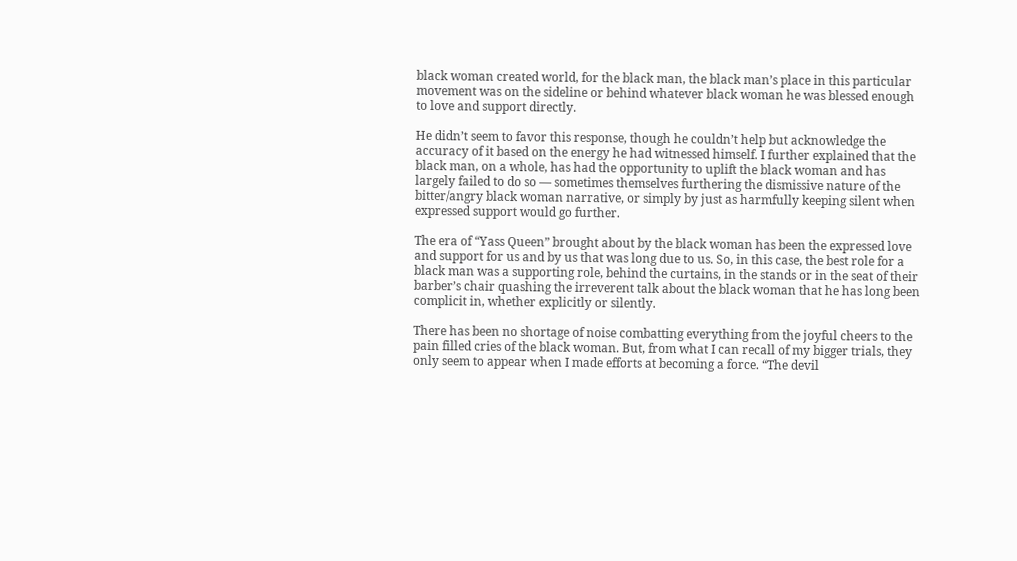black woman created world, for the black man, the black man’s place in this particular movement was on the sideline or behind whatever black woman he was blessed enough to love and support directly.

He didn’t seem to favor this response, though he couldn’t help but acknowledge the accuracy of it based on the energy he had witnessed himself. I further explained that the black man, on a whole, has had the opportunity to uplift the black woman and has largely failed to do so — sometimes themselves furthering the dismissive nature of the bitter/angry black woman narrative, or simply by just as harmfully keeping silent when expressed support would go further.

The era of “Yass Queen” brought about by the black woman has been the expressed love and support for us and by us that was long due to us. So, in this case, the best role for a black man was a supporting role, behind the curtains, in the stands or in the seat of their barber’s chair quashing the irreverent talk about the black woman that he has long been complicit in, whether explicitly or silently.

There has been no shortage of noise combatting everything from the joyful cheers to the pain filled cries of the black woman. But, from what I can recall of my bigger trials, they only seem to appear when I made efforts at becoming a force. “The devil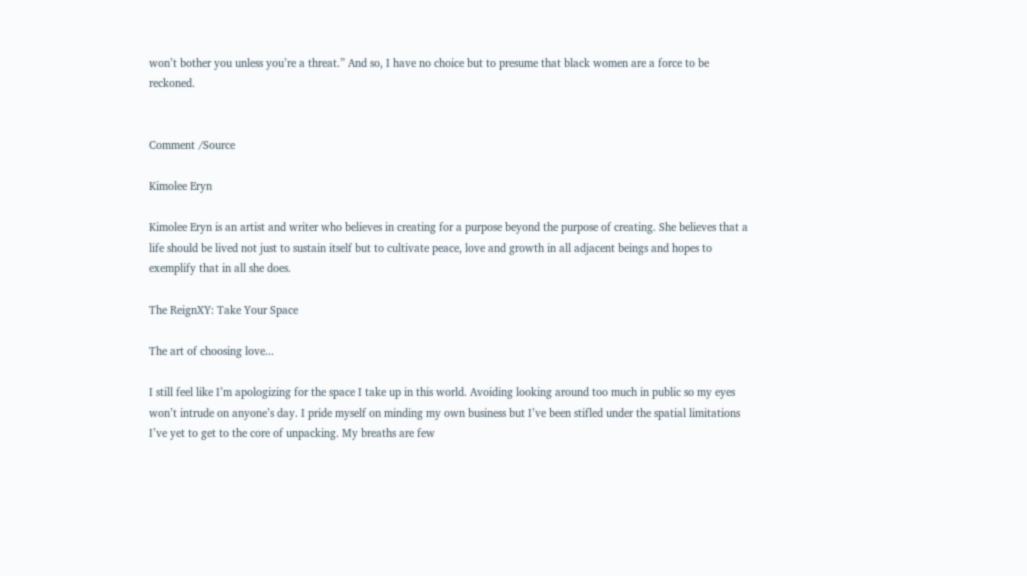won’t bother you unless you’re a threat.” And so, I have no choice but to presume that black women are a force to be reckoned.


Comment /Source

Kimolee Eryn

Kimolee Eryn is an artist and writer who believes in creating for a purpose beyond the purpose of creating. She believes that a life should be lived not just to sustain itself but to cultivate peace, love and growth in all adjacent beings and hopes to exemplify that in all she does.

The ReignXY: Take Your Space

The art of choosing love...

I still feel like I’m apologizing for the space I take up in this world. Avoiding looking around too much in public so my eyes won’t intrude on anyone’s day. I pride myself on minding my own business but I’ve been stifled under the spatial limitations I’ve yet to get to the core of unpacking. My breaths are few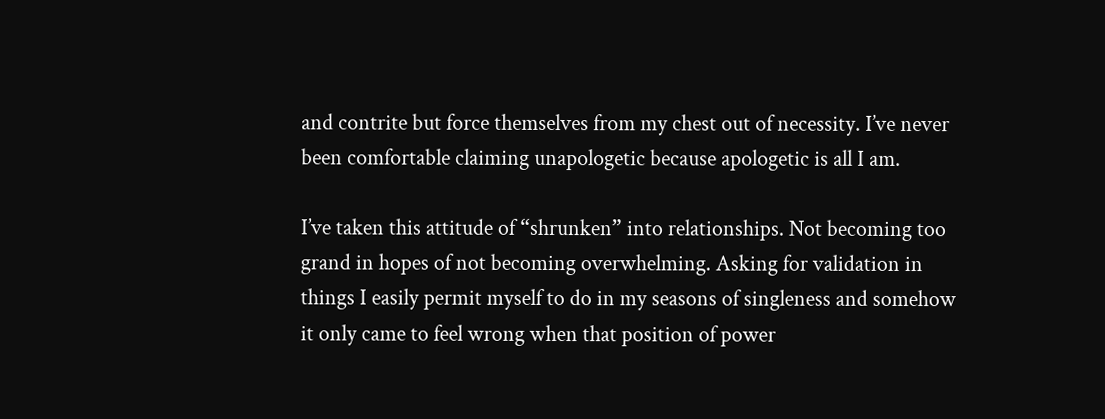and contrite but force themselves from my chest out of necessity. I’ve never been comfortable claiming unapologetic because apologetic is all I am.

I’ve taken this attitude of “shrunken” into relationships. Not becoming too grand in hopes of not becoming overwhelming. Asking for validation in things I easily permit myself to do in my seasons of singleness and somehow it only came to feel wrong when that position of power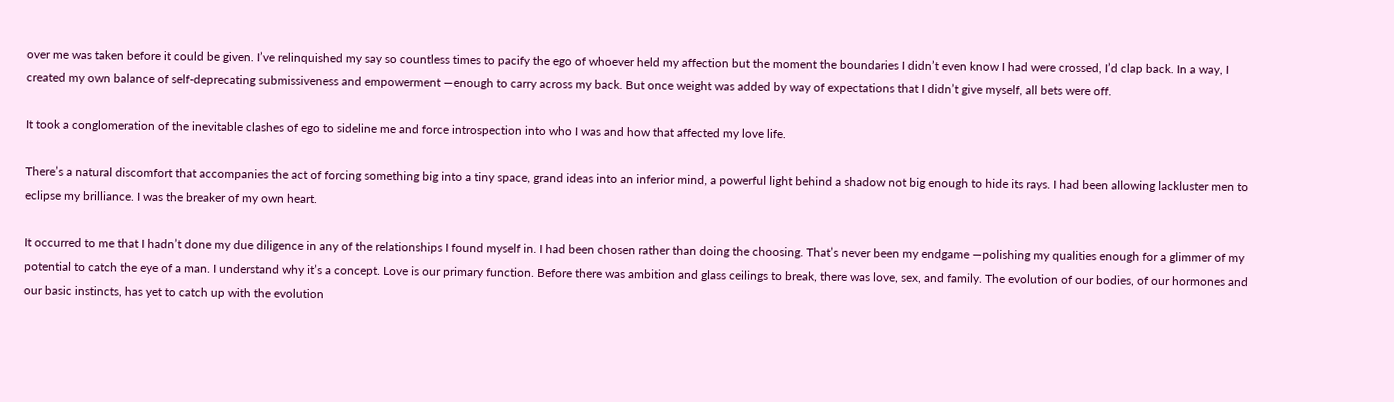over me was taken before it could be given. I’ve relinquished my say so countless times to pacify the ego of whoever held my affection but the moment the boundaries I didn’t even know I had were crossed, I’d clap back. In a way, I created my own balance of self-deprecating submissiveness and empowerment —enough to carry across my back. But once weight was added by way of expectations that I didn’t give myself, all bets were off.

It took a conglomeration of the inevitable clashes of ego to sideline me and force introspection into who I was and how that affected my love life.

There’s a natural discomfort that accompanies the act of forcing something big into a tiny space, grand ideas into an inferior mind, a powerful light behind a shadow not big enough to hide its rays. I had been allowing lackluster men to eclipse my brilliance. I was the breaker of my own heart.

It occurred to me that I hadn’t done my due diligence in any of the relationships I found myself in. I had been chosen rather than doing the choosing. That’s never been my endgame —polishing my qualities enough for a glimmer of my potential to catch the eye of a man. I understand why it’s a concept. Love is our primary function. Before there was ambition and glass ceilings to break, there was love, sex, and family. The evolution of our bodies, of our hormones and our basic instincts, has yet to catch up with the evolution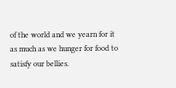of the world and we yearn for it as much as we hunger for food to satisfy our bellies.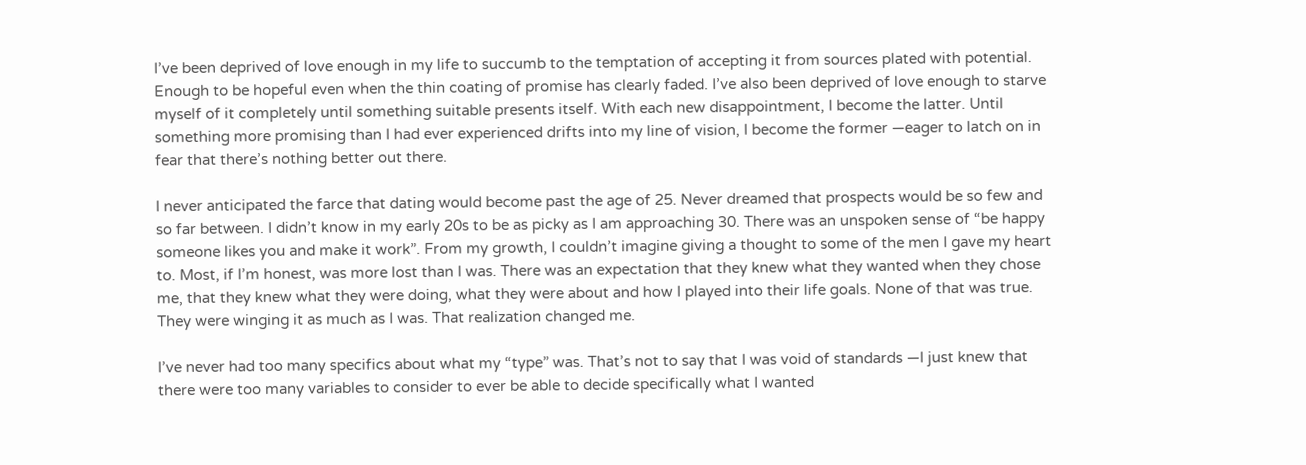I’ve been deprived of love enough in my life to succumb to the temptation of accepting it from sources plated with potential. Enough to be hopeful even when the thin coating of promise has clearly faded. I’ve also been deprived of love enough to starve myself of it completely until something suitable presents itself. With each new disappointment, I become the latter. Until something more promising than I had ever experienced drifts into my line of vision, I become the former —eager to latch on in fear that there’s nothing better out there.

I never anticipated the farce that dating would become past the age of 25. Never dreamed that prospects would be so few and so far between. I didn’t know in my early 20s to be as picky as I am approaching 30. There was an unspoken sense of “be happy someone likes you and make it work”. From my growth, I couldn’t imagine giving a thought to some of the men I gave my heart to. Most, if I’m honest, was more lost than I was. There was an expectation that they knew what they wanted when they chose me, that they knew what they were doing, what they were about and how I played into their life goals. None of that was true. They were winging it as much as I was. That realization changed me.

I’ve never had too many specifics about what my “type” was. That’s not to say that I was void of standards —I just knew that there were too many variables to consider to ever be able to decide specifically what I wanted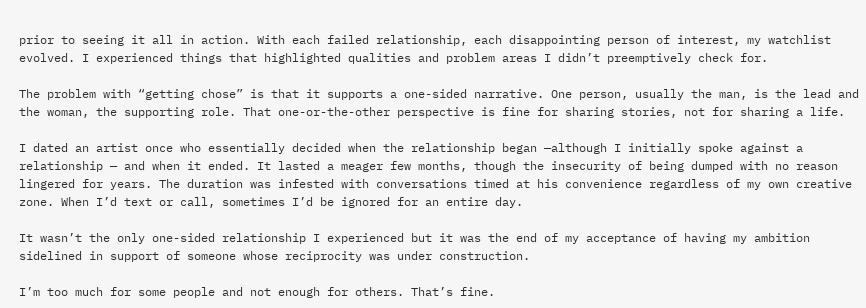prior to seeing it all in action. With each failed relationship, each disappointing person of interest, my watchlist evolved. I experienced things that highlighted qualities and problem areas I didn’t preemptively check for.

The problem with “getting chose” is that it supports a one-sided narrative. One person, usually the man, is the lead and the woman, the supporting role. That one-or-the-other perspective is fine for sharing stories, not for sharing a life.

I dated an artist once who essentially decided when the relationship began —although I initially spoke against a relationship — and when it ended. It lasted a meager few months, though the insecurity of being dumped with no reason lingered for years. The duration was infested with conversations timed at his convenience regardless of my own creative zone. When I’d text or call, sometimes I’d be ignored for an entire day.

It wasn’t the only one-sided relationship I experienced but it was the end of my acceptance of having my ambition sidelined in support of someone whose reciprocity was under construction.

I’m too much for some people and not enough for others. That’s fine.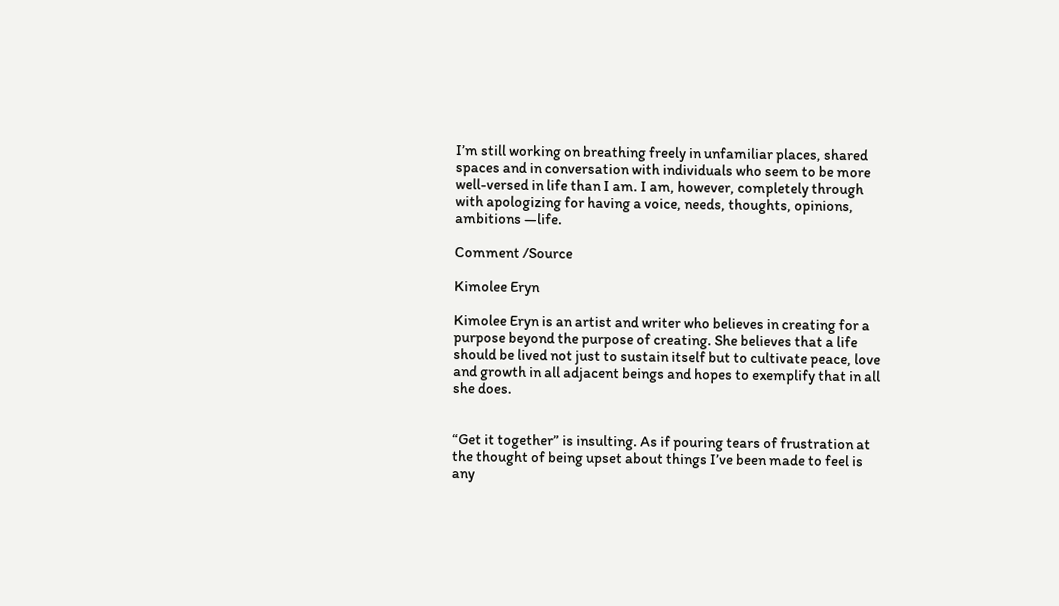I’m still working on breathing freely in unfamiliar places, shared spaces and in conversation with individuals who seem to be more well-versed in life than I am. I am, however, completely through with apologizing for having a voice, needs, thoughts, opinions, ambitions —life.

Comment /Source

Kimolee Eryn

Kimolee Eryn is an artist and writer who believes in creating for a purpose beyond the purpose of creating. She believes that a life should be lived not just to sustain itself but to cultivate peace, love and growth in all adjacent beings and hopes to exemplify that in all she does.


“Get it together” is insulting. As if pouring tears of frustration at the thought of being upset about things I’ve been made to feel is any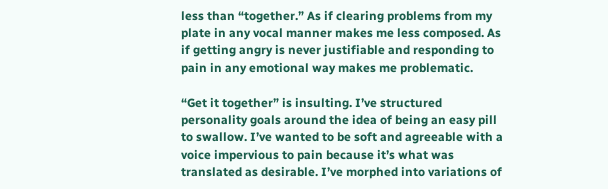less than “together.” As if clearing problems from my plate in any vocal manner makes me less composed. As if getting angry is never justifiable and responding to pain in any emotional way makes me problematic.

“Get it together” is insulting. I’ve structured personality goals around the idea of being an easy pill to swallow. I’ve wanted to be soft and agreeable with a voice impervious to pain because it’s what was translated as desirable. I’ve morphed into variations of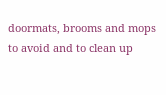doormats, brooms and mops to avoid and to clean up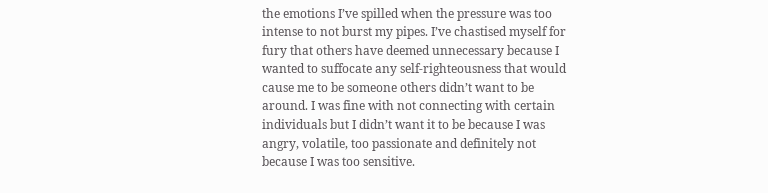the emotions I’ve spilled when the pressure was too intense to not burst my pipes. I’ve chastised myself for fury that others have deemed unnecessary because I wanted to suffocate any self-righteousness that would cause me to be someone others didn’t want to be around. I was fine with not connecting with certain individuals but I didn’t want it to be because I was angry, volatile, too passionate and definitely not because I was too sensitive.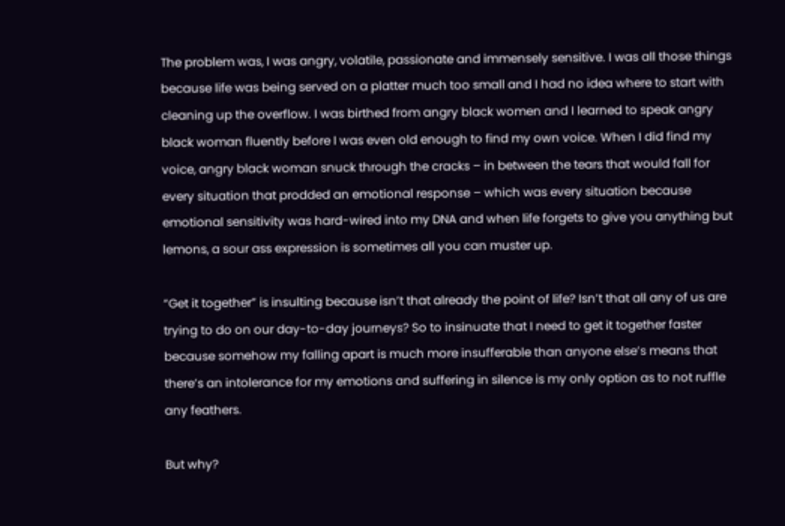The problem was, I was angry, volatile, passionate and immensely sensitive. I was all those things because life was being served on a platter much too small and I had no idea where to start with cleaning up the overflow. I was birthed from angry black women and I learned to speak angry black woman fluently before I was even old enough to find my own voice. When I did find my voice, angry black woman snuck through the cracks – in between the tears that would fall for every situation that prodded an emotional response – which was every situation because emotional sensitivity was hard-wired into my DNA and when life forgets to give you anything but lemons, a sour ass expression is sometimes all you can muster up.

“Get it together” is insulting because isn’t that already the point of life? Isn’t that all any of us are trying to do on our day-to-day journeys? So to insinuate that I need to get it together faster because somehow my falling apart is much more insufferable than anyone else’s means that there’s an intolerance for my emotions and suffering in silence is my only option as to not ruffle any feathers.

But why?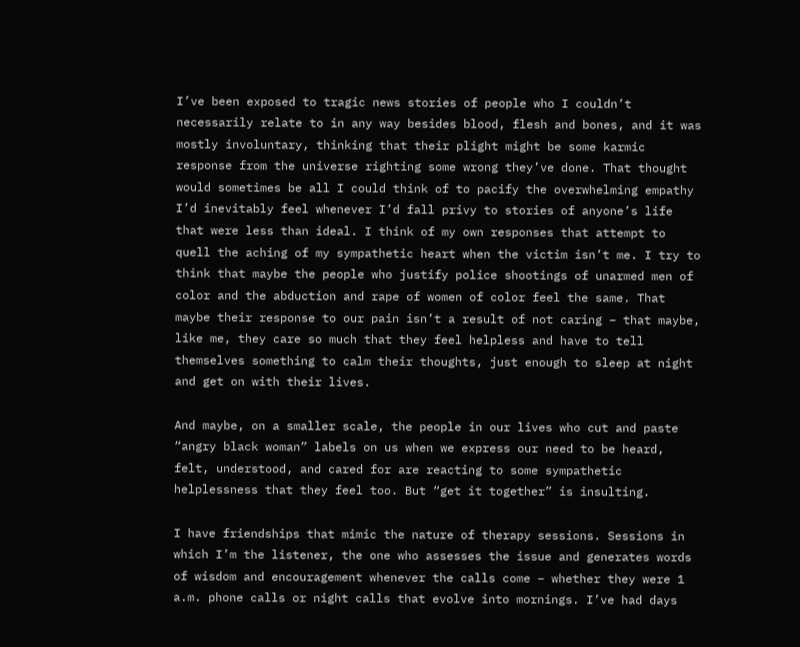I’ve been exposed to tragic news stories of people who I couldn’t necessarily relate to in any way besides blood, flesh and bones, and it was mostly involuntary, thinking that their plight might be some karmic response from the universe righting some wrong they’ve done. That thought would sometimes be all I could think of to pacify the overwhelming empathy I’d inevitably feel whenever I’d fall privy to stories of anyone’s life that were less than ideal. I think of my own responses that attempt to quell the aching of my sympathetic heart when the victim isn’t me. I try to think that maybe the people who justify police shootings of unarmed men of color and the abduction and rape of women of color feel the same. That maybe their response to our pain isn’t a result of not caring – that maybe, like me, they care so much that they feel helpless and have to tell themselves something to calm their thoughts, just enough to sleep at night and get on with their lives.

And maybe, on a smaller scale, the people in our lives who cut and paste “angry black woman” labels on us when we express our need to be heard, felt, understood, and cared for are reacting to some sympathetic helplessness that they feel too. But “get it together” is insulting.

I have friendships that mimic the nature of therapy sessions. Sessions in which I’m the listener, the one who assesses the issue and generates words of wisdom and encouragement whenever the calls come – whether they were 1 a.m. phone calls or night calls that evolve into mornings. I’ve had days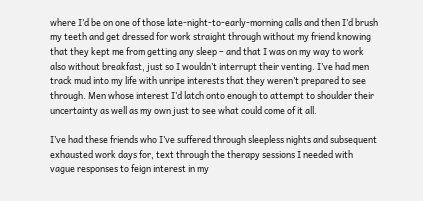where I’d be on one of those late-night-to-early-morning calls and then I’d brush my teeth and get dressed for work straight through without my friend knowing that they kept me from getting any sleep – and that I was on my way to work also without breakfast, just so I wouldn’t interrupt their venting. I’ve had men track mud into my life with unripe interests that they weren’t prepared to see through. Men whose interest I’d latch onto enough to attempt to shoulder their uncertainty as well as my own just to see what could come of it all.

I’ve had these friends who I’ve suffered through sleepless nights and subsequent exhausted work days for, text through the therapy sessions I needed with vague responses to feign interest in my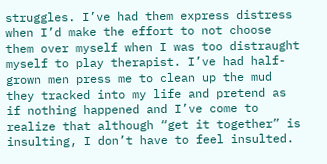struggles. I’ve had them express distress when I’d make the effort to not choose them over myself when I was too distraught myself to play therapist. I’ve had half-grown men press me to clean up the mud they tracked into my life and pretend as if nothing happened and I’ve come to realize that although “get it together” is insulting, I don’t have to feel insulted.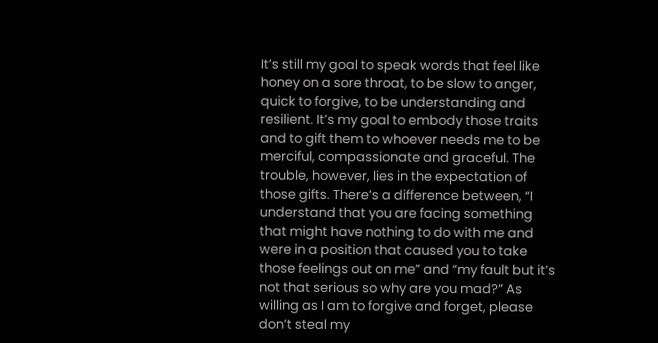It’s still my goal to speak words that feel like honey on a sore throat, to be slow to anger, quick to forgive, to be understanding and resilient. It’s my goal to embody those traits and to gift them to whoever needs me to be merciful, compassionate and graceful. The trouble, however, lies in the expectation of those gifts. There’s a difference between, “I understand that you are facing something that might have nothing to do with me and were in a position that caused you to take those feelings out on me” and “my fault but it’s not that serious so why are you mad?” As willing as I am to forgive and forget, please don’t steal my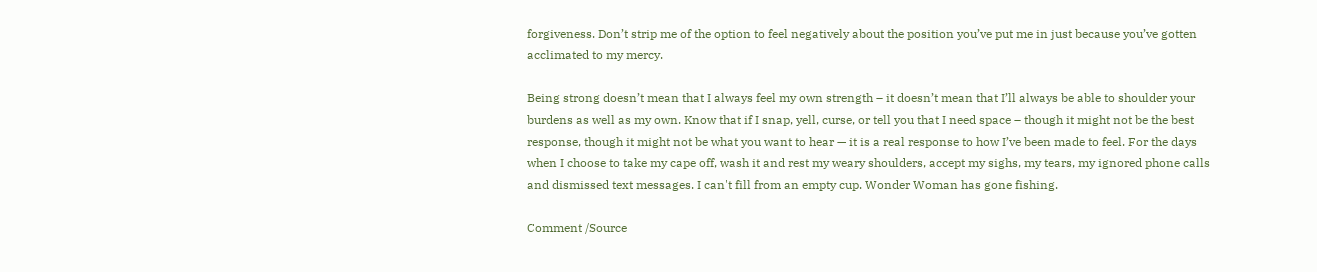forgiveness. Don’t strip me of the option to feel negatively about the position you’ve put me in just because you’ve gotten acclimated to my mercy.

Being strong doesn’t mean that I always feel my own strength – it doesn’t mean that I’ll always be able to shoulder your burdens as well as my own. Know that if I snap, yell, curse, or tell you that I need space – though it might not be the best response, though it might not be what you want to hear — it is a real response to how I’ve been made to feel. For the days when I choose to take my cape off, wash it and rest my weary shoulders, accept my sighs, my tears, my ignored phone calls and dismissed text messages. I can't fill from an empty cup. Wonder Woman has gone fishing.

Comment /Source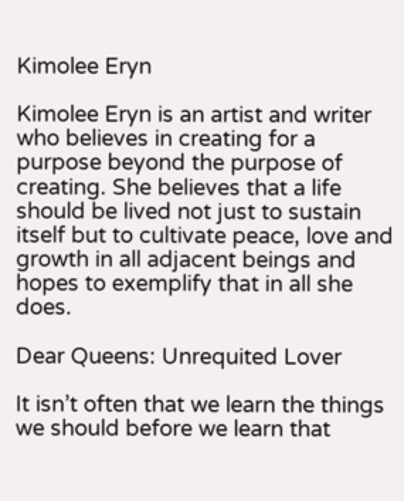Kimolee Eryn

Kimolee Eryn is an artist and writer who believes in creating for a purpose beyond the purpose of creating. She believes that a life should be lived not just to sustain itself but to cultivate peace, love and growth in all adjacent beings and hopes to exemplify that in all she does.

Dear Queens: Unrequited Lover

It isn’t often that we learn the things we should before we learn that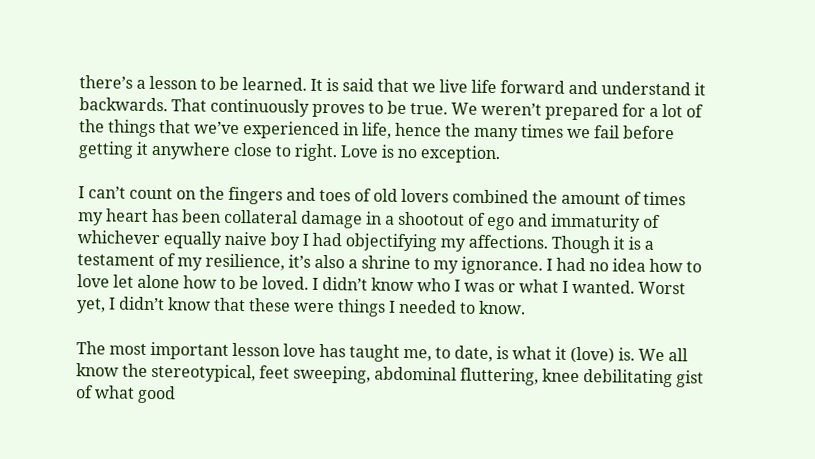there’s a lesson to be learned. It is said that we live life forward and understand it backwards. That continuously proves to be true. We weren’t prepared for a lot of the things that we’ve experienced in life, hence the many times we fail before getting it anywhere close to right. Love is no exception.

I can’t count on the fingers and toes of old lovers combined the amount of times my heart has been collateral damage in a shootout of ego and immaturity of whichever equally naive boy I had objectifying my affections. Though it is a testament of my resilience, it’s also a shrine to my ignorance. I had no idea how to love let alone how to be loved. I didn’t know who I was or what I wanted. Worst yet, I didn’t know that these were things I needed to know.

The most important lesson love has taught me, to date, is what it (love) is. We all know the stereotypical, feet sweeping, abdominal fluttering, knee debilitating gist of what good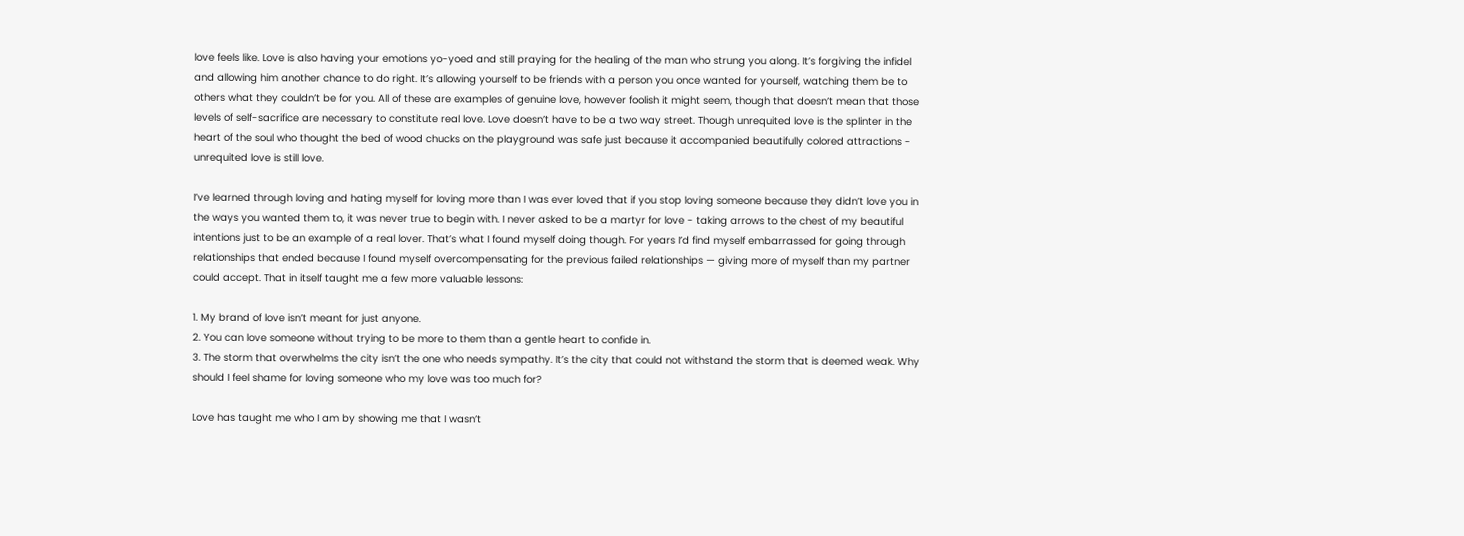love feels like. Love is also having your emotions yo-yoed and still praying for the healing of the man who strung you along. It’s forgiving the infidel and allowing him another chance to do right. It’s allowing yourself to be friends with a person you once wanted for yourself, watching them be to others what they couldn’t be for you. All of these are examples of genuine love, however foolish it might seem, though that doesn’t mean that those levels of self-sacrifice are necessary to constitute real love. Love doesn’t have to be a two way street. Though unrequited love is the splinter in the heart of the soul who thought the bed of wood chucks on the playground was safe just because it accompanied beautifully colored attractions - unrequited love is still love.

I’ve learned through loving and hating myself for loving more than I was ever loved that if you stop loving someone because they didn’t love you in the ways you wanted them to, it was never true to begin with. I never asked to be a martyr for love - taking arrows to the chest of my beautiful intentions just to be an example of a real lover. That’s what I found myself doing though. For years I’d find myself embarrassed for going through relationships that ended because I found myself overcompensating for the previous failed relationships — giving more of myself than my partner could accept. That in itself taught me a few more valuable lessons:

1. My brand of love isn’t meant for just anyone.
2. You can love someone without trying to be more to them than a gentle heart to confide in.
3. The storm that overwhelms the city isn’t the one who needs sympathy. It’s the city that could not withstand the storm that is deemed weak. Why should I feel shame for loving someone who my love was too much for?

Love has taught me who I am by showing me that I wasn’t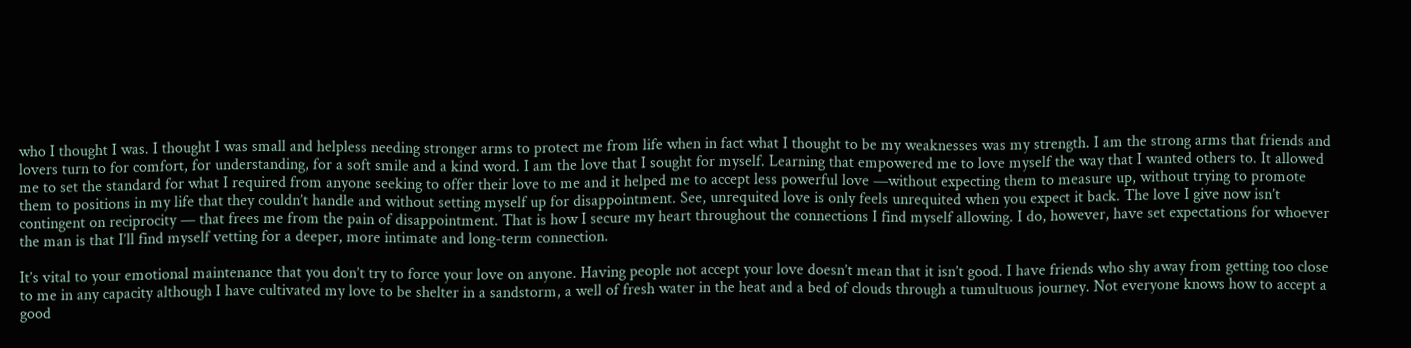who I thought I was. I thought I was small and helpless needing stronger arms to protect me from life when in fact what I thought to be my weaknesses was my strength. I am the strong arms that friends and lovers turn to for comfort, for understanding, for a soft smile and a kind word. I am the love that I sought for myself. Learning that empowered me to love myself the way that I wanted others to. It allowed me to set the standard for what I required from anyone seeking to offer their love to me and it helped me to accept less powerful love —without expecting them to measure up, without trying to promote them to positions in my life that they couldn’t handle and without setting myself up for disappointment. See, unrequited love is only feels unrequited when you expect it back. The love I give now isn’t contingent on reciprocity — that frees me from the pain of disappointment. That is how I secure my heart throughout the connections I find myself allowing. I do, however, have set expectations for whoever the man is that I’ll find myself vetting for a deeper, more intimate and long-term connection.

It’s vital to your emotional maintenance that you don’t try to force your love on anyone. Having people not accept your love doesn’t mean that it isn’t good. I have friends who shy away from getting too close to me in any capacity although I have cultivated my love to be shelter in a sandstorm, a well of fresh water in the heat and a bed of clouds through a tumultuous journey. Not everyone knows how to accept a good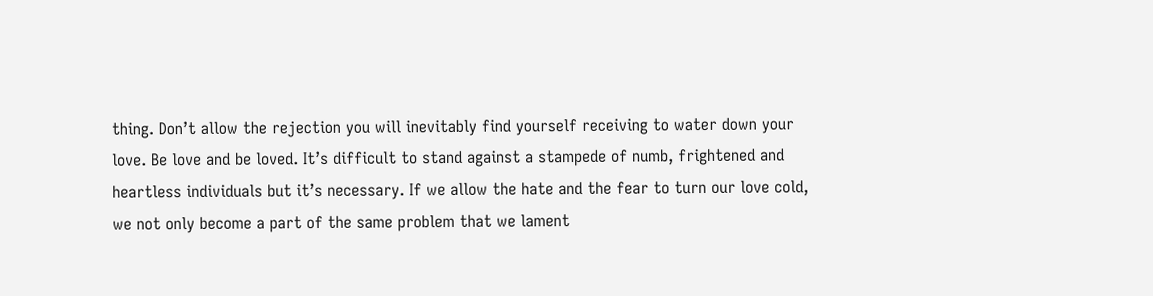thing. Don’t allow the rejection you will inevitably find yourself receiving to water down your love. Be love and be loved. It’s difficult to stand against a stampede of numb, frightened and heartless individuals but it’s necessary. If we allow the hate and the fear to turn our love cold, we not only become a part of the same problem that we lament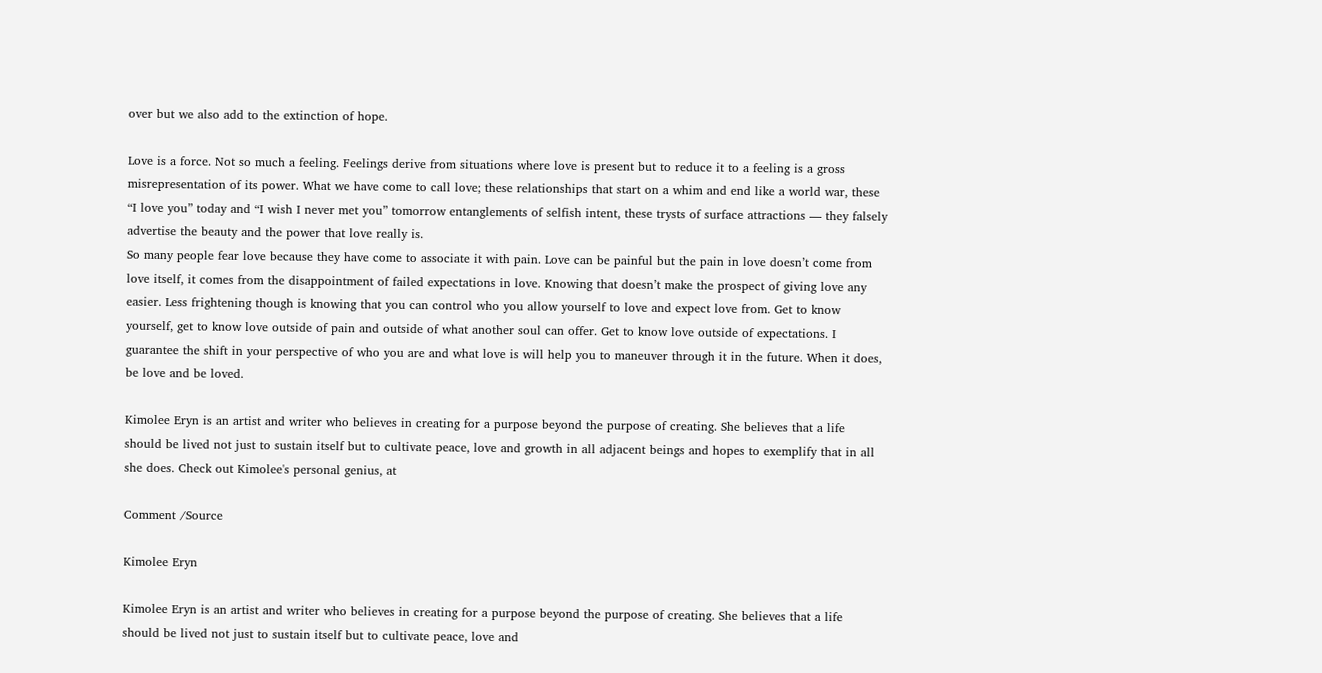over but we also add to the extinction of hope.

Love is a force. Not so much a feeling. Feelings derive from situations where love is present but to reduce it to a feeling is a gross misrepresentation of its power. What we have come to call love; these relationships that start on a whim and end like a world war, these “I love you” today and “I wish I never met you” tomorrow entanglements of selfish intent, these trysts of surface attractions — they falsely advertise the beauty and the power that love really is.
So many people fear love because they have come to associate it with pain. Love can be painful but the pain in love doesn’t come from love itself, it comes from the disappointment of failed expectations in love. Knowing that doesn’t make the prospect of giving love any easier. Less frightening though is knowing that you can control who you allow yourself to love and expect love from. Get to know yourself, get to know love outside of pain and outside of what another soul can offer. Get to know love outside of expectations. I guarantee the shift in your perspective of who you are and what love is will help you to maneuver through it in the future. When it does, be love and be loved.

Kimolee Eryn is an artist and writer who believes in creating for a purpose beyond the purpose of creating. She believes that a life should be lived not just to sustain itself but to cultivate peace, love and growth in all adjacent beings and hopes to exemplify that in all she does. Check out Kimolee's personal genius, at

Comment /Source

Kimolee Eryn

Kimolee Eryn is an artist and writer who believes in creating for a purpose beyond the purpose of creating. She believes that a life should be lived not just to sustain itself but to cultivate peace, love and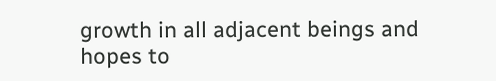growth in all adjacent beings and hopes to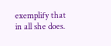exemplify that in all she does.